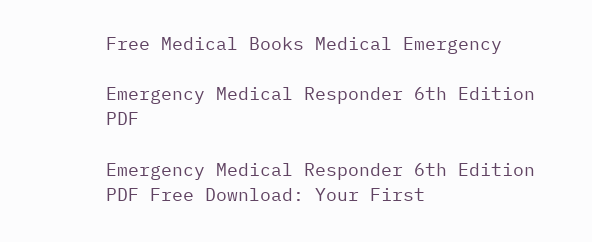Free Medical Books Medical Emergency

Emergency Medical Responder 6th Edition PDF

Emergency Medical Responder 6th Edition PDF Free Download: Your First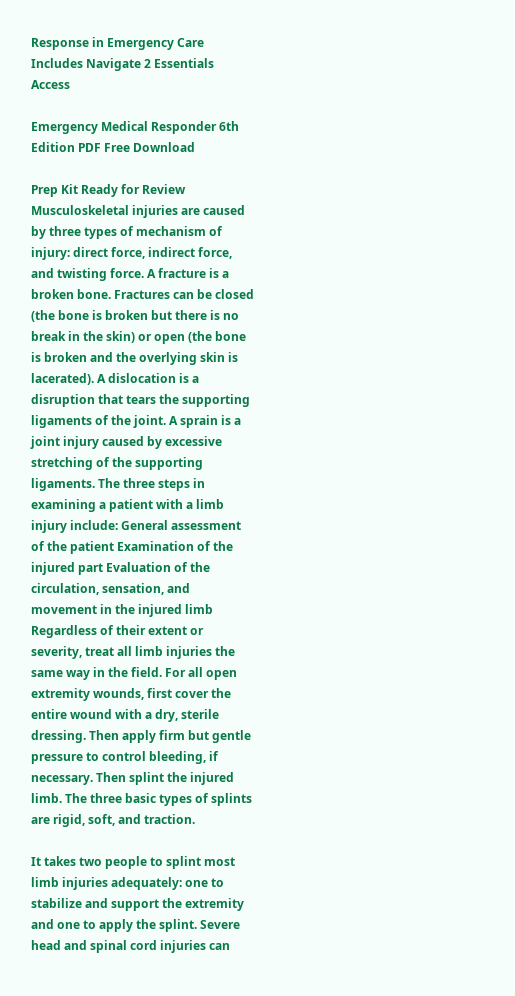Response in Emergency Care Includes Navigate 2 Essentials Access

Emergency Medical Responder 6th Edition PDF Free Download

Prep Kit Ready for Review Musculoskeletal injuries are caused by three types of mechanism of injury: direct force, indirect force, and twisting force. A fracture is a broken bone. Fractures can be closed (the bone is broken but there is no break in the skin) or open (the bone is broken and the overlying skin is lacerated). A dislocation is a disruption that tears the supporting ligaments of the joint. A sprain is a joint injury caused by excessive stretching of the supporting ligaments. The three steps in examining a patient with a limb injury include: General assessment of the patient Examination of the injured part Evaluation of the circulation, sensation, and movement in the injured limb Regardless of their extent or severity, treat all limb injuries the same way in the field. For all open extremity wounds, first cover the entire wound with a dry, sterile dressing. Then apply firm but gentle pressure to control bleeding, if necessary. Then splint the injured limb. The three basic types of splints are rigid, soft, and traction.

It takes two people to splint most limb injuries adequately: one to stabilize and support the extremity and one to apply the splint. Severe head and spinal cord injuries can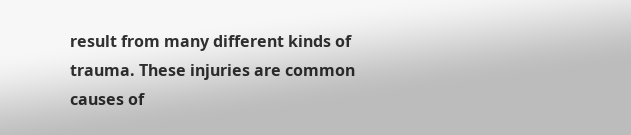result from many different kinds of trauma. These injuries are common causes of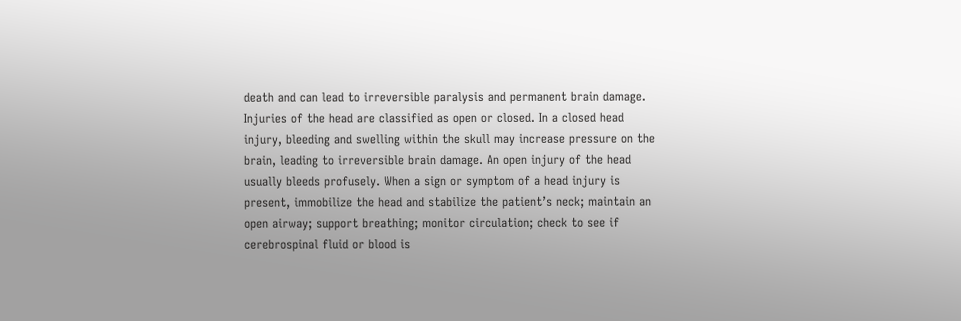death and can lead to irreversible paralysis and permanent brain damage. Injuries of the head are classified as open or closed. In a closed head injury, bleeding and swelling within the skull may increase pressure on the brain, leading to irreversible brain damage. An open injury of the head usually bleeds profusely. When a sign or symptom of a head injury is present, immobilize the head and stabilize the patient’s neck; maintain an open airway; support breathing; monitor circulation; check to see if cerebrospinal fluid or blood is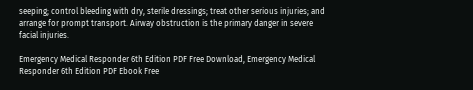seeping; control bleeding with dry, sterile dressings; treat other serious injuries; and arrange for prompt transport. Airway obstruction is the primary danger in severe facial injuries.

Emergency Medical Responder 6th Edition PDF Free Download, Emergency Medical Responder 6th Edition PDF Ebook Free